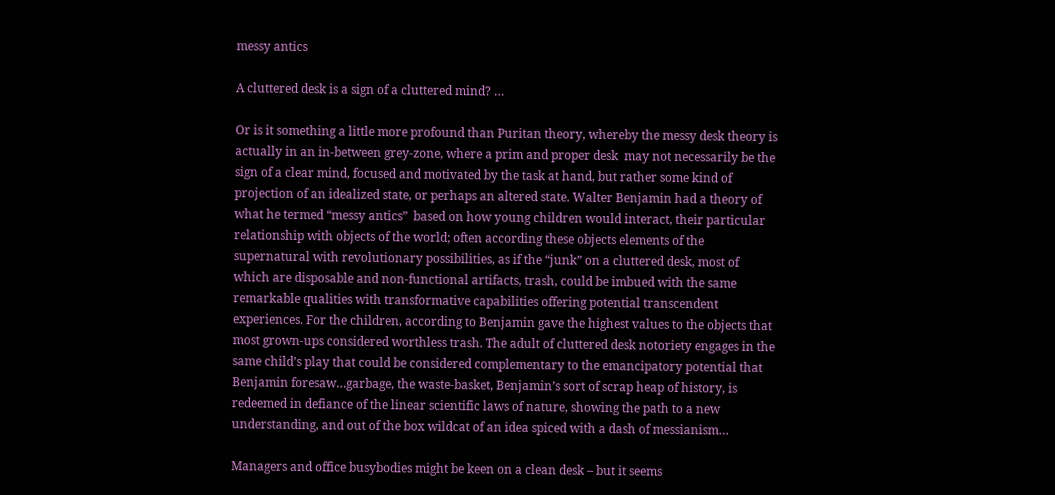messy antics

A cluttered desk is a sign of a cluttered mind? …

Or is it something a little more profound than Puritan theory, whereby the messy desk theory is actually in an in-between grey-zone, where a prim and proper desk  may not necessarily be the sign of a clear mind, focused and motivated by the task at hand, but rather some kind of projection of an idealized state, or perhaps an altered state. Walter Benjamin had a theory of what he termed “messy antics”  based on how young children would interact, their particular relationship with objects of the world; often according these objects elements of the supernatural with revolutionary possibilities, as if the “junk” on a cluttered desk, most of which are disposable and non-functional artifacts, trash, could be imbued with the same remarkable qualities with transformative capabilities offering potential transcendent experiences. For the children, according to Benjamin gave the highest values to the objects that most grown-ups considered worthless trash. The adult of cluttered desk notoriety engages in the same child’s play that could be considered complementary to the emancipatory potential that Benjamin foresaw…garbage, the waste-basket, Benjamin’s sort of scrap heap of history, is redeemed in defiance of the linear scientific laws of nature, showing the path to a new understanding, and out of the box wildcat of an idea spiced with a dash of messianism…

Managers and office busybodies might be keen on a clean desk – but it seems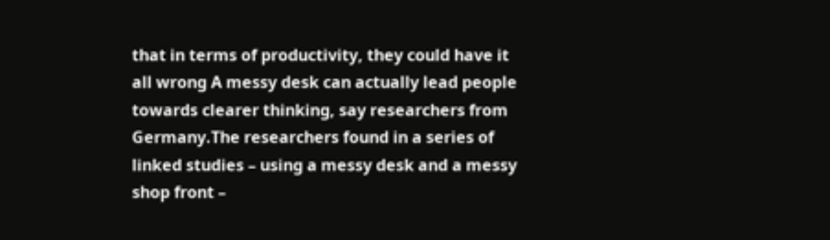that in terms of productivity, they could have it all wrong A messy desk can actually lead people towards clearer thinking, say researchers from Germany.The researchers found in a series of linked studies – using a messy desk and a messy shop front –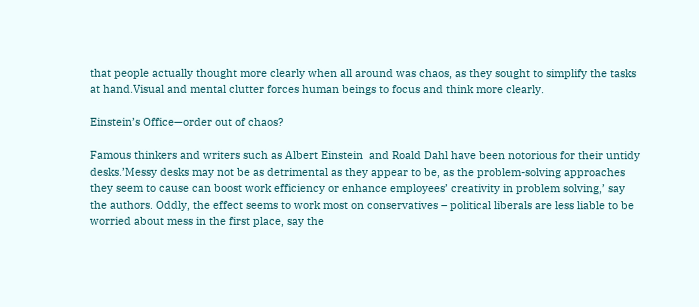that people actually thought more clearly when all around was chaos, as they sought to simplify the tasks at hand.Visual and mental clutter forces human beings to focus and think more clearly.

Einstein’s Office—order out of chaos?

Famous thinkers and writers such as Albert Einstein  and Roald Dahl have been notorious for their untidy desks.’Messy desks may not be as detrimental as they appear to be, as the problem-solving approaches they seem to cause can boost work efficiency or enhance employees’ creativity in problem solving,’ say the authors. Oddly, the effect seems to work most on conservatives – political liberals are less liable to be worried about mess in the first place, say the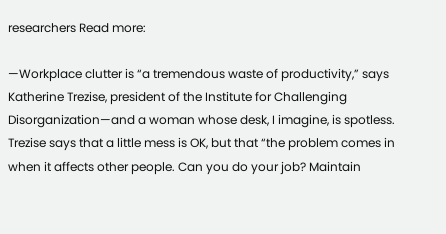researchers Read more:

—Workplace clutter is “a tremendous waste of productivity,” says Katherine Trezise, president of the Institute for Challenging Disorganization—and a woman whose desk, I imagine, is spotless. Trezise says that a little mess is OK, but that “the problem comes in when it affects other people. Can you do your job? Maintain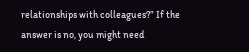relationships with colleagues?” If the answer is no, you might need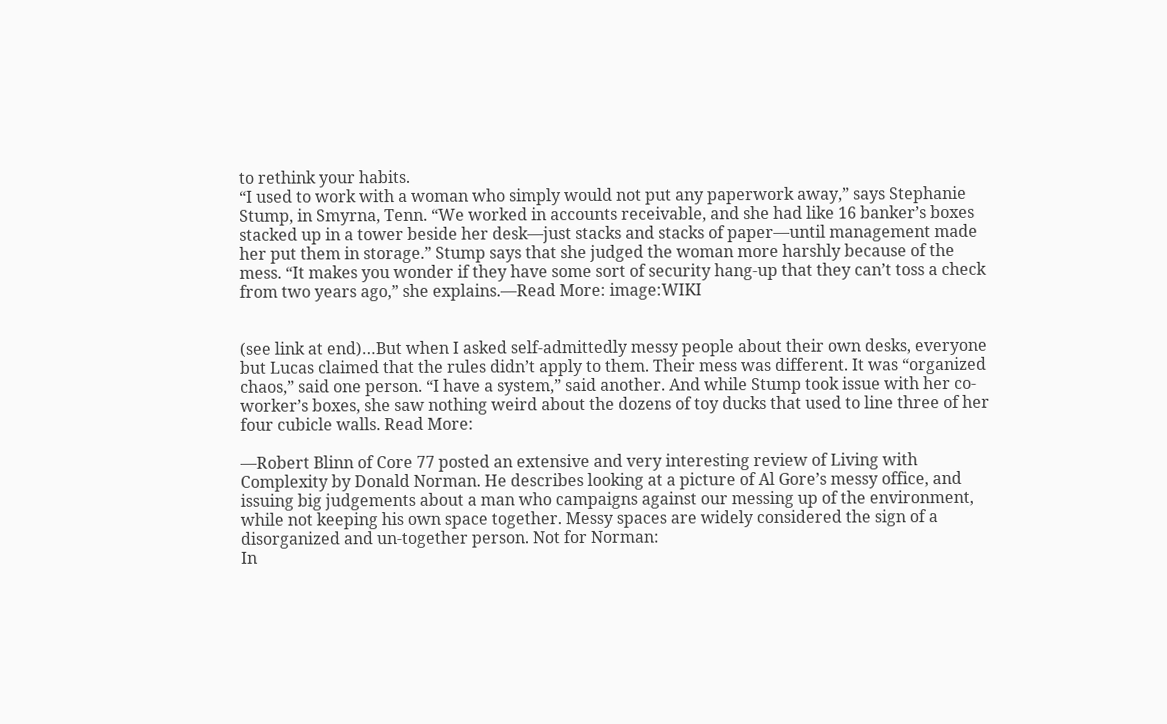to rethink your habits.
“I used to work with a woman who simply would not put any paperwork away,” says Stephanie Stump, in Smyrna, Tenn. “We worked in accounts receivable, and she had like 16 banker’s boxes stacked up in a tower beside her desk—just stacks and stacks of paper—until management made her put them in storage.” Stump says that she judged the woman more harshly because of the mess. “It makes you wonder if they have some sort of security hang-up that they can’t toss a check from two years ago,” she explains.—Read More: image:WIKI


(see link at end)…But when I asked self-admittedly messy people about their own desks, everyone but Lucas claimed that the rules didn’t apply to them. Their mess was different. It was “organized chaos,” said one person. “I have a system,” said another. And while Stump took issue with her co-worker’s boxes, she saw nothing weird about the dozens of toy ducks that used to line three of her four cubicle walls. Read More:

—Robert Blinn of Core 77 posted an extensive and very interesting review of Living with Complexity by Donald Norman. He describes looking at a picture of Al Gore’s messy office, and issuing big judgements about a man who campaigns against our messing up of the environment, while not keeping his own space together. Messy spaces are widely considered the sign of a disorganized and un-together person. Not for Norman:
In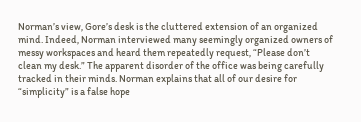Norman’s view, Gore’s desk is the cluttered extension of an organized mind. Indeed, Norman interviewed many seemingly organized owners of messy workspaces and heard them repeatedly request, “Please don’t clean my desk.” The apparent disorder of the office was being carefully tracked in their minds. Norman explains that all of our desire for “simplicity” is a false hope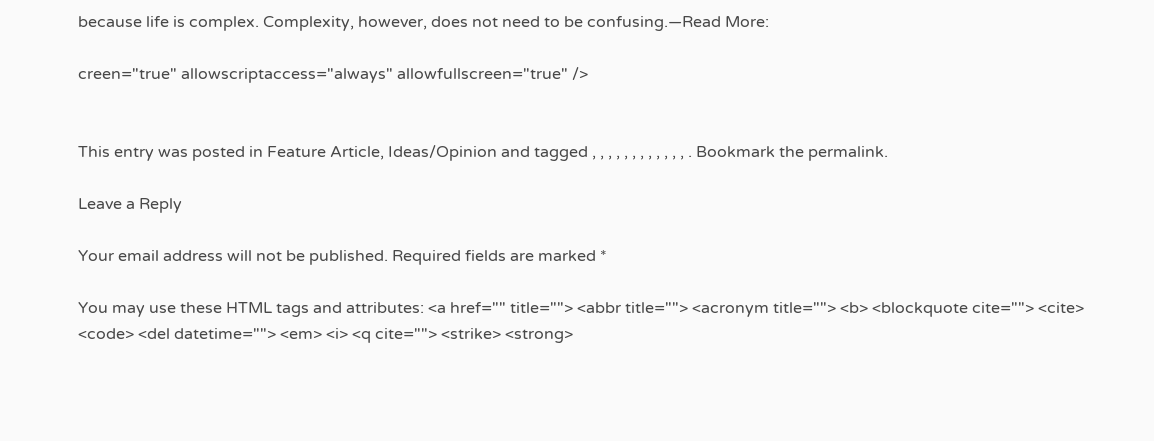because life is complex. Complexity, however, does not need to be confusing.—Read More:

creen="true" allowscriptaccess="always" allowfullscreen="true" />


This entry was posted in Feature Article, Ideas/Opinion and tagged , , , , , , , , , , , , . Bookmark the permalink.

Leave a Reply

Your email address will not be published. Required fields are marked *

You may use these HTML tags and attributes: <a href="" title=""> <abbr title=""> <acronym title=""> <b> <blockquote cite=""> <cite> <code> <del datetime=""> <em> <i> <q cite=""> <strike> <strong>